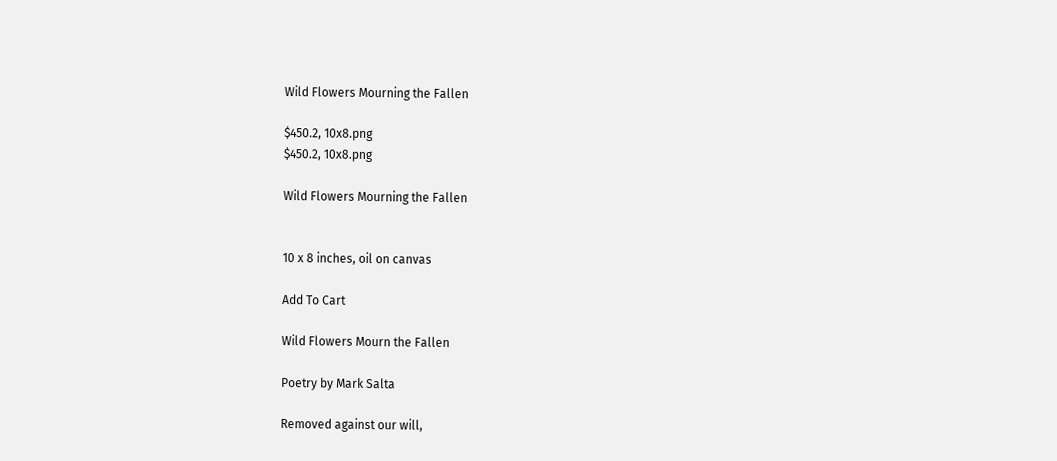Wild Flowers Mourning the Fallen

$450.2, 10x8.png
$450.2, 10x8.png

Wild Flowers Mourning the Fallen


10 x 8 inches, oil on canvas

Add To Cart

Wild Flowers Mourn the Fallen

Poetry by Mark Salta

Removed against our will,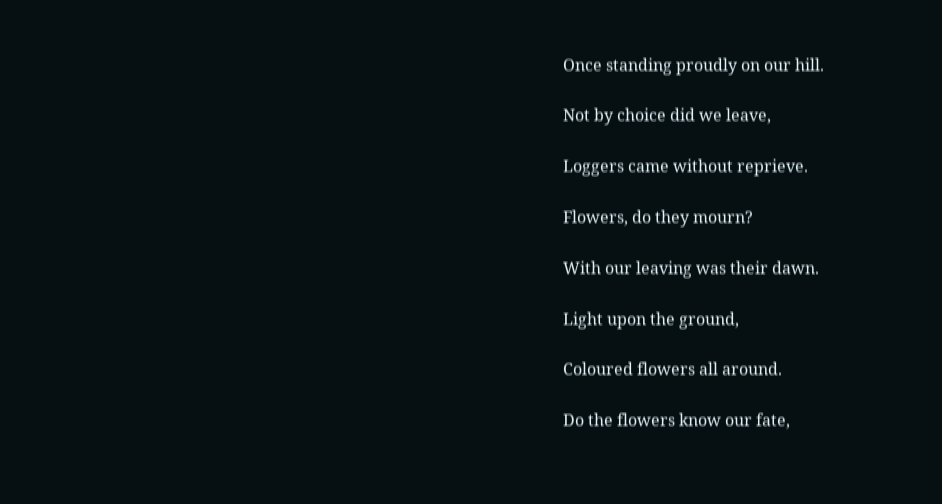Once standing proudly on our hill.

Not by choice did we leave,

Loggers came without reprieve.

Flowers, do they mourn?

With our leaving was their dawn.

Light upon the ground,

Coloured flowers all around.

Do the flowers know our fate,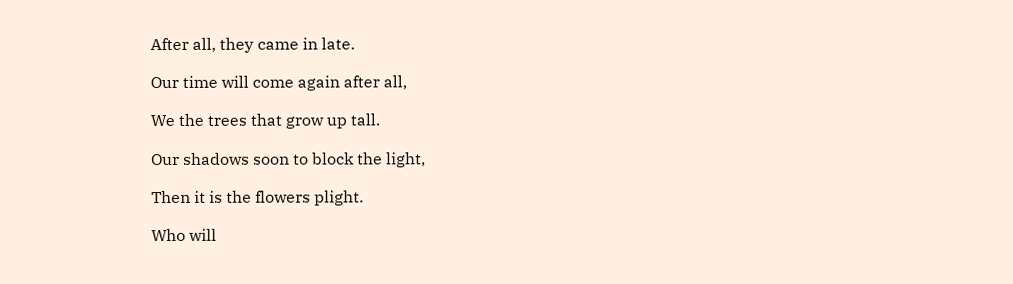After all, they came in late.

Our time will come again after all,

We the trees that grow up tall.

Our shadows soon to block the light,

Then it is the flowers plight.

Who will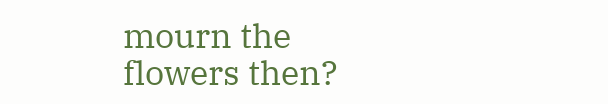mourn the flowers then?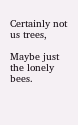Certainly not us trees,

Maybe just the lonely bees.